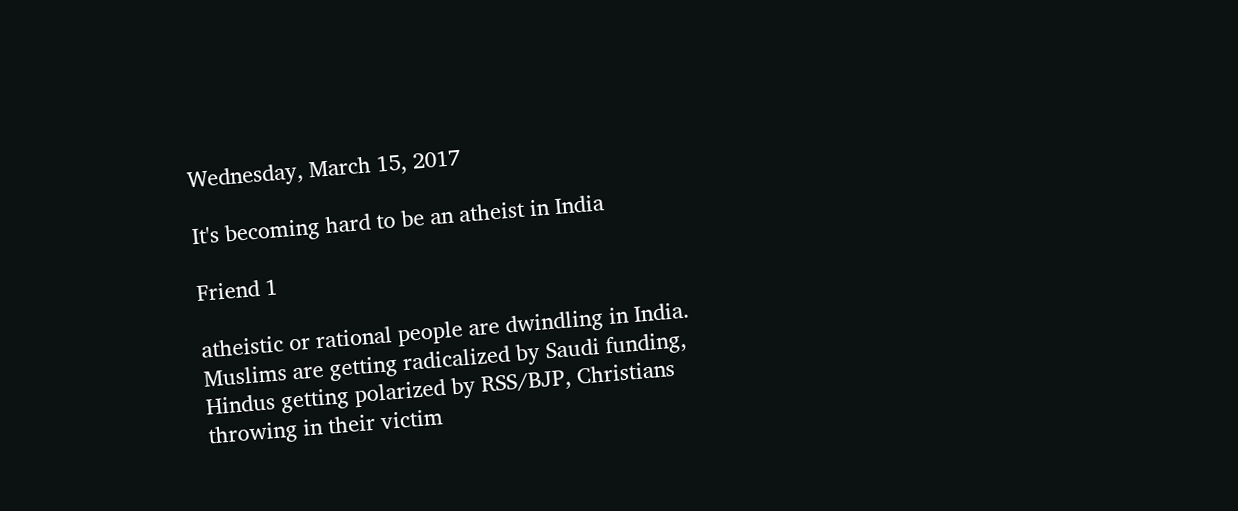Wednesday, March 15, 2017

It's becoming hard to be an atheist in India

Friend 1

atheistic or rational people are dwindling in India. Muslims are getting radicalized by Saudi funding, Hindus getting polarized by RSS/BJP, Christians throwing in their victim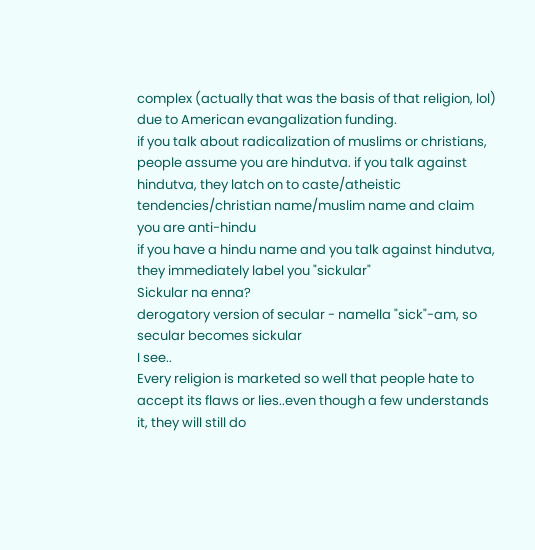complex (actually that was the basis of that religion, lol) due to American evangalization funding.
if you talk about radicalization of muslims or christians, people assume you are hindutva. if you talk against hindutva, they latch on to caste/atheistic tendencies/christian name/muslim name and claim you are anti-hindu
if you have a hindu name and you talk against hindutva, they immediately label you "sickular"
Sickular na enna?
derogatory version of secular - namella "sick"-am, so secular becomes sickular
I see..
Every religion is marketed so well that people hate to accept its flaws or lies..even though a few understands it, they will still do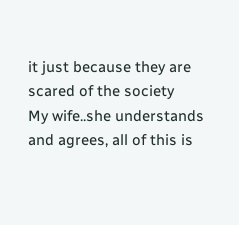it just because they are scared of the society
My wife..she understands and agrees, all of this is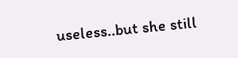useless..but she still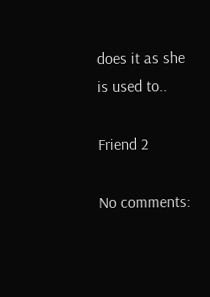does it as she is used to..

Friend 2

No comments: